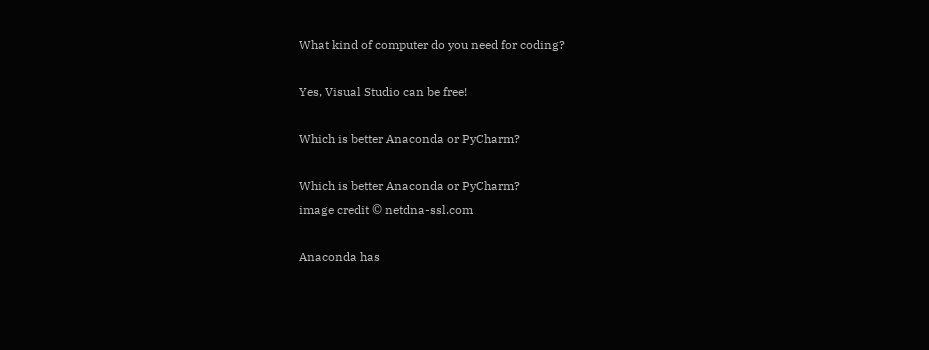What kind of computer do you need for coding?

Yes, Visual Studio can be free!

Which is better Anaconda or PyCharm?

Which is better Anaconda or PyCharm?
image credit © netdna-ssl.com

Anaconda has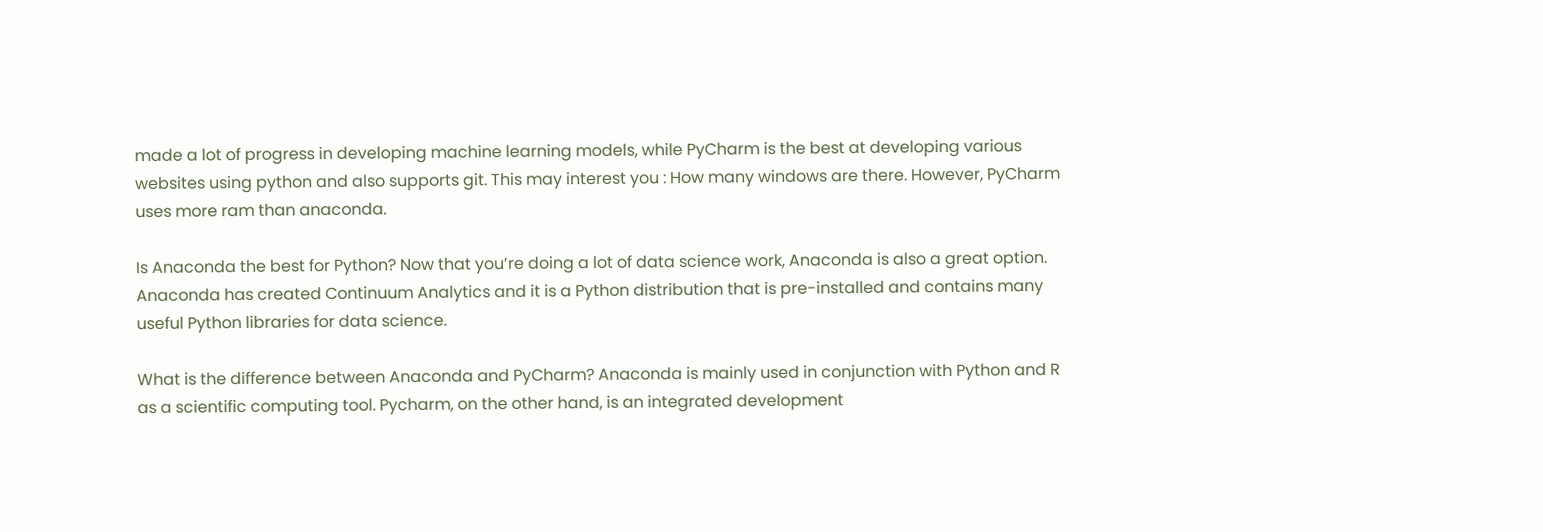made a lot of progress in developing machine learning models, while PyCharm is the best at developing various websites using python and also supports git. This may interest you : How many windows are there. However, PyCharm uses more ram than anaconda.

Is Anaconda the best for Python? Now that you’re doing a lot of data science work, Anaconda is also a great option. Anaconda has created Continuum Analytics and it is a Python distribution that is pre-installed and contains many useful Python libraries for data science.

What is the difference between Anaconda and PyCharm? Anaconda is mainly used in conjunction with Python and R as a scientific computing tool. Pycharm, on the other hand, is an integrated development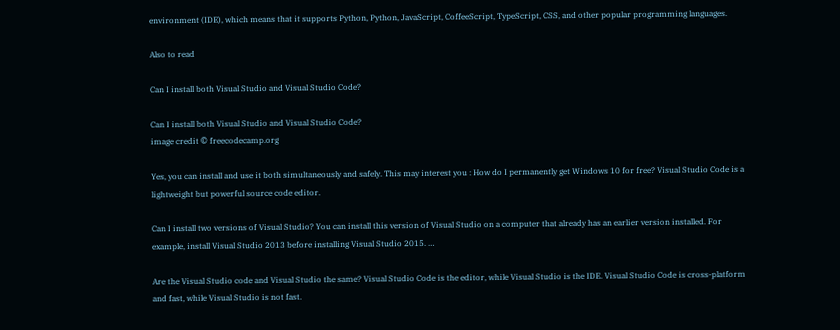environment (IDE), which means that it supports Python, Python, JavaScript, CoffeeScript, TypeScript, CSS, and other popular programming languages.

Also to read

Can I install both Visual Studio and Visual Studio Code?

Can I install both Visual Studio and Visual Studio Code?
image credit © freecodecamp.org

Yes, you can install and use it both simultaneously and safely. This may interest you : How do I permanently get Windows 10 for free? Visual Studio Code is a lightweight but powerful source code editor.

Can I install two versions of Visual Studio? You can install this version of Visual Studio on a computer that already has an earlier version installed. For example, install Visual Studio 2013 before installing Visual Studio 2015. …

Are the Visual Studio code and Visual Studio the same? Visual Studio Code is the editor, while Visual Studio is the IDE. Visual Studio Code is cross-platform and fast, while Visual Studio is not fast.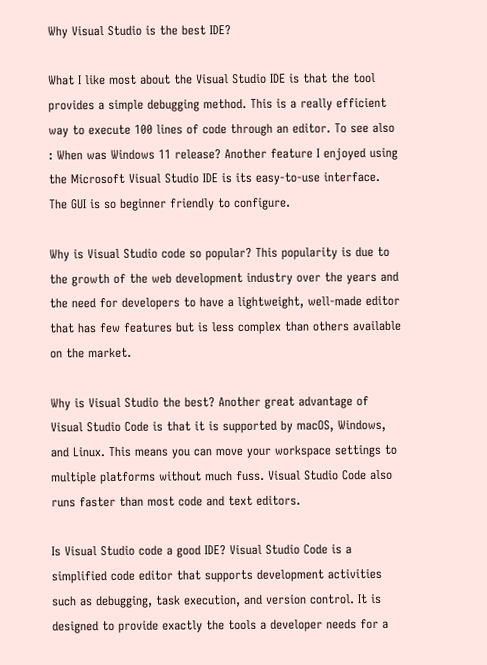Why Visual Studio is the best IDE?

What I like most about the Visual Studio IDE is that the tool provides a simple debugging method. This is a really efficient way to execute 100 lines of code through an editor. To see also : When was Windows 11 release? Another feature I enjoyed using the Microsoft Visual Studio IDE is its easy-to-use interface. The GUI is so beginner friendly to configure.

Why is Visual Studio code so popular? This popularity is due to the growth of the web development industry over the years and the need for developers to have a lightweight, well-made editor that has few features but is less complex than others available on the market.

Why is Visual Studio the best? Another great advantage of Visual Studio Code is that it is supported by macOS, Windows, and Linux. This means you can move your workspace settings to multiple platforms without much fuss. Visual Studio Code also runs faster than most code and text editors.

Is Visual Studio code a good IDE? Visual Studio Code is a simplified code editor that supports development activities such as debugging, task execution, and version control. It is designed to provide exactly the tools a developer needs for a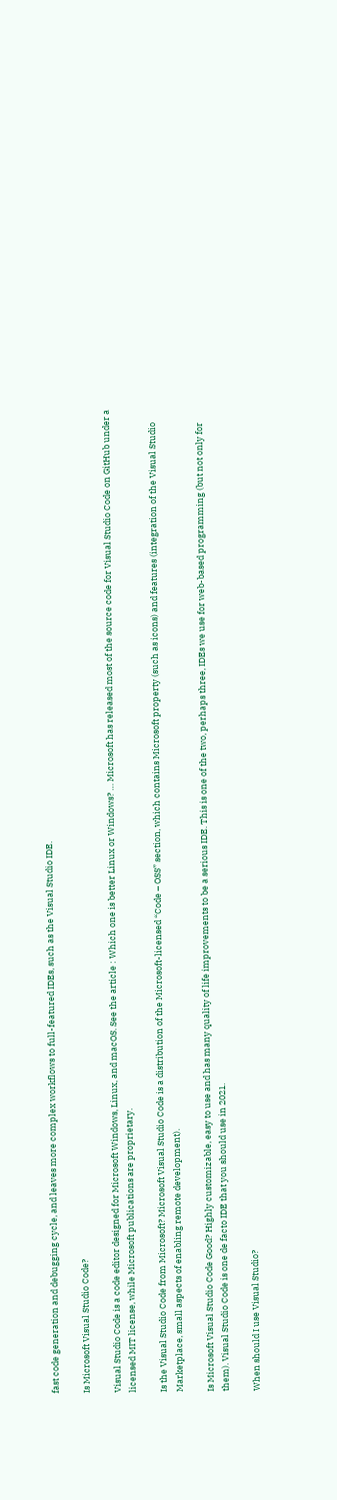fast code generation and debugging cycle, and leaves more complex workflows to full-featured IDEs, such as the Visual Studio IDE.

Is Microsoft Visual Studio Code?

Visual Studio Code is a code editor designed for Microsoft Windows, Linux, and macOS. See the article : Which one is better Linux or Windows? … Microsoft has released most of the source code for Visual Studio Code on GitHub under a licensed MIT license, while Microsoft publications are proprietary.

Is the Visual Studio Code from Microsoft? Microsoft Visual Studio Code is a distribution of the Microsoft-licensed “Code – OSS” section, which contains Microsoft property (such as icons) and features (integration of the Visual Studio Marketplace, small aspects of enabling remote development).

Is Microsoft Visual Studio Code Good? Highly customizable, easy to use and has many quality of life improvements to be a serious IDE. This is one of the two, perhaps three, IDEs we use for web-based programming (but not only for them). Visual Studio Code is one de facto IDE that you should use in 2021.

When should I use Visual Studio?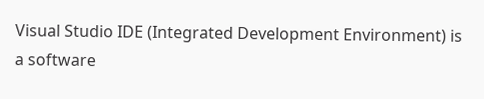Visual Studio IDE (Integrated Development Environment) is a software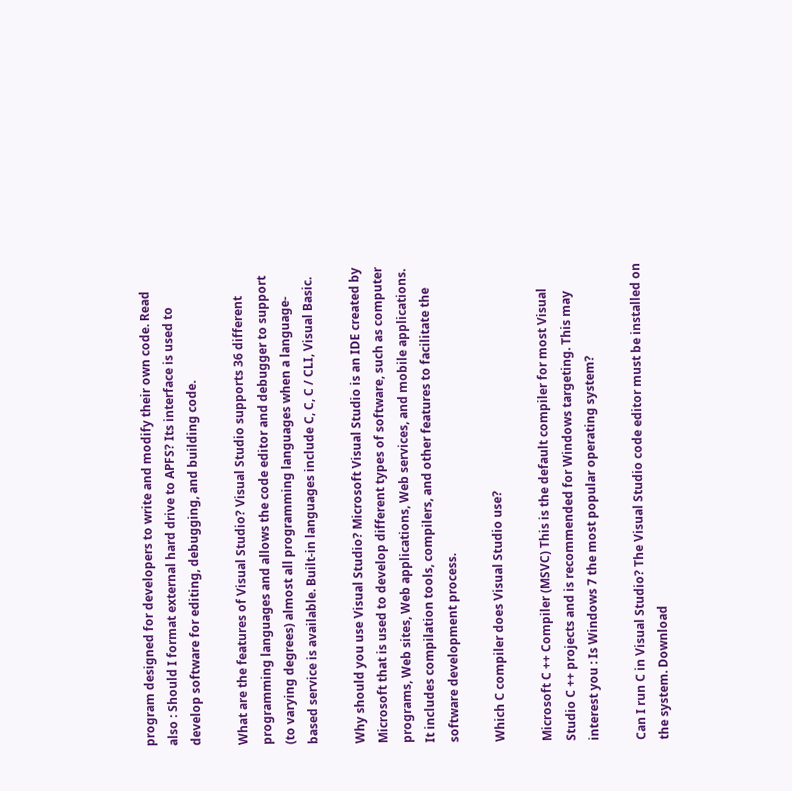program designed for developers to write and modify their own code. Read also : Should I format external hard drive to APFS? Its interface is used to develop software for editing, debugging, and building code.

What are the features of Visual Studio? Visual Studio supports 36 different programming languages and allows the code editor and debugger to support (to varying degrees) almost all programming languages when a language-based service is available. Built-in languages include C, C, C / CLI, Visual Basic.

Why should you use Visual Studio? Microsoft Visual Studio is an IDE created by Microsoft that is used to develop different types of software, such as computer programs, Web sites, Web applications, Web services, and mobile applications. It includes compilation tools, compilers, and other features to facilitate the software development process.

Which C compiler does Visual Studio use?

Microsoft C ++ Compiler (MSVC) This is the default compiler for most Visual Studio C ++ projects and is recommended for Windows targeting. This may interest you : Is Windows 7 the most popular operating system?

Can I run C in Visual Studio? The Visual Studio code editor must be installed on the system. Download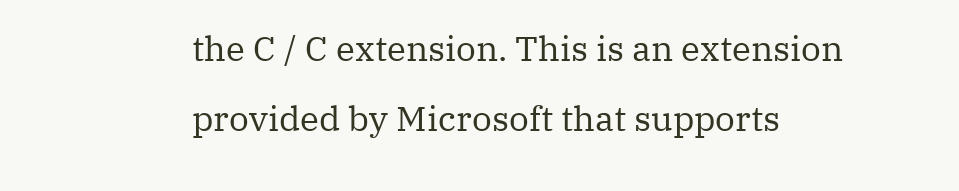the C / C extension. This is an extension provided by Microsoft that supports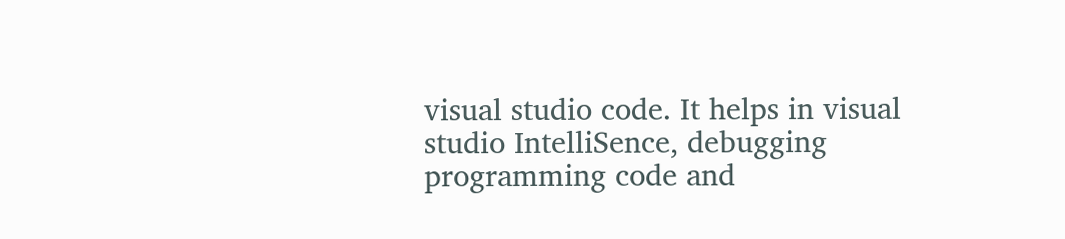visual studio code. It helps in visual studio IntelliSence, debugging programming code and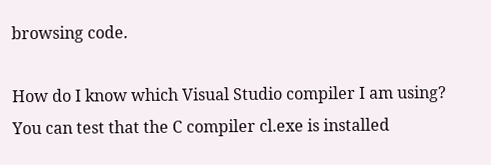browsing code.

How do I know which Visual Studio compiler I am using? You can test that the C compiler cl.exe is installed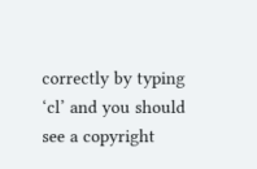correctly by typing ‘cl’ and you should see a copyright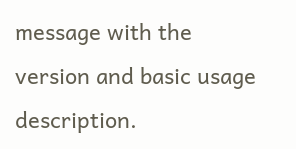message with the version and basic usage description.